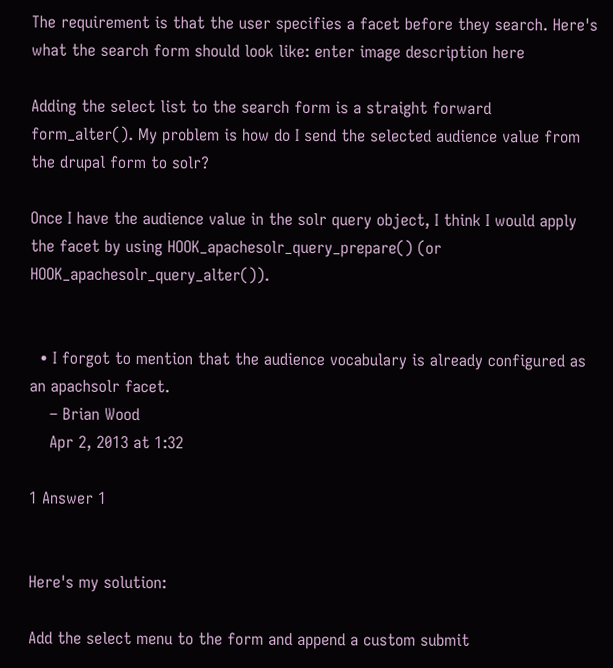The requirement is that the user specifies a facet before they search. Here's what the search form should look like: enter image description here

Adding the select list to the search form is a straight forward form_alter(). My problem is how do I send the selected audience value from the drupal form to solr?

Once I have the audience value in the solr query object, I think I would apply the facet by using HOOK_apachesolr_query_prepare() (or HOOK_apachesolr_query_alter()).


  • I forgot to mention that the audience vocabulary is already configured as an apachsolr facet.
    – Brian Wood
    Apr 2, 2013 at 1:32

1 Answer 1


Here's my solution:

Add the select menu to the form and append a custom submit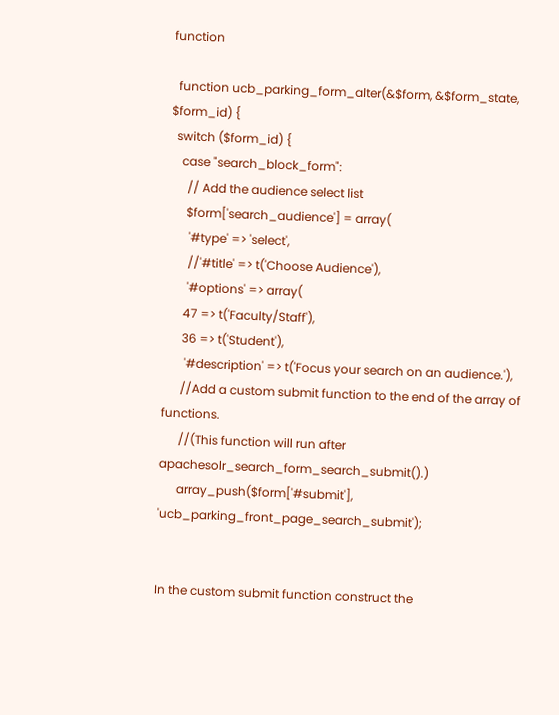function

  function ucb_parking_form_alter(&$form, &$form_state, $form_id) {
  switch ($form_id) {
    case "search_block_form":
      // Add the audience select list
      $form['search_audience'] = array(
       '#type' => 'select',
       //'#title' => t('Choose Audience'),
       '#options' => array(
      47 => t('Faculty/Staff'),
      36 => t('Student'),
       '#description' => t('Focus your search on an audience.'),
      //Add a custom submit function to the end of the array of functions.
      //(This function will run after apachesolr_search_form_search_submit().)
      array_push($form['#submit'], 'ucb_parking_front_page_search_submit');


In the custom submit function construct the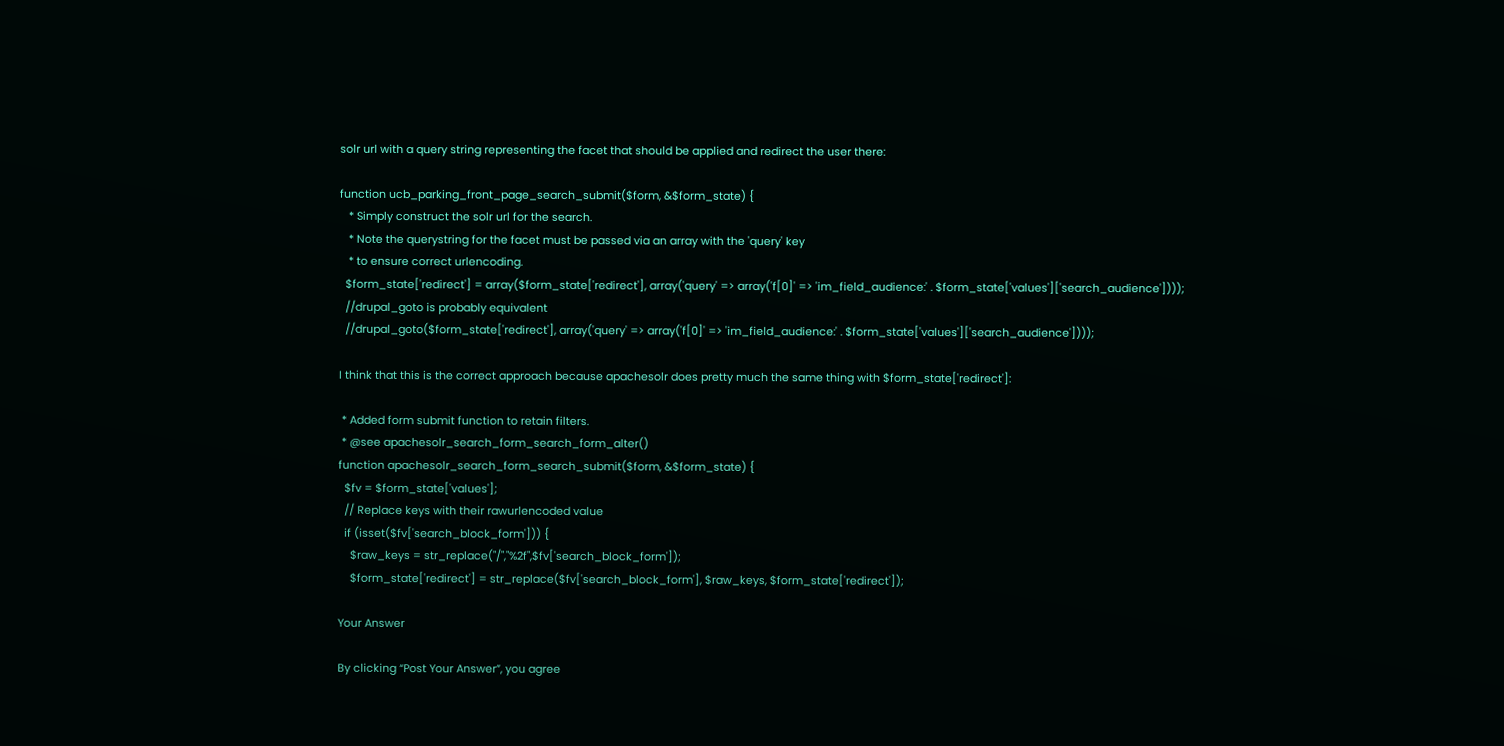solr url with a query string representing the facet that should be applied and redirect the user there:

function ucb_parking_front_page_search_submit($form, &$form_state) {
   * Simply construct the solr url for the search.
   * Note the querystring for the facet must be passed via an array with the 'query' key
   * to ensure correct urlencoding.
  $form_state['redirect'] = array($form_state['redirect'], array('query' => array('f[0]' => 'im_field_audience:' . $form_state['values']['search_audience'])));
  //drupal_goto is probably equivalent
  //drupal_goto($form_state['redirect'], array('query' => array('f[0]' => 'im_field_audience:' . $form_state['values']['search_audience'])));

I think that this is the correct approach because apachesolr does pretty much the same thing with $form_state['redirect']:

 * Added form submit function to retain filters.
 * @see apachesolr_search_form_search_form_alter()
function apachesolr_search_form_search_submit($form, &$form_state) {
  $fv = $form_state['values'];
  // Replace keys with their rawurlencoded value
  if (isset($fv['search_block_form'])) {
    $raw_keys = str_replace("/","%2f",$fv['search_block_form']);
    $form_state['redirect'] = str_replace($fv['search_block_form'], $raw_keys, $form_state['redirect']);

Your Answer

By clicking “Post Your Answer”, you agree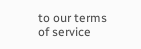to our terms of service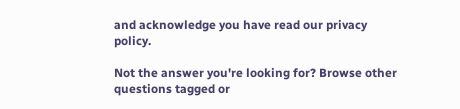and acknowledge you have read our privacy policy.

Not the answer you're looking for? Browse other questions tagged or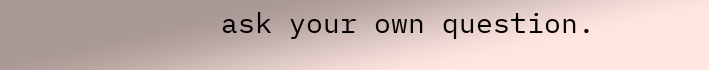ask your own question.